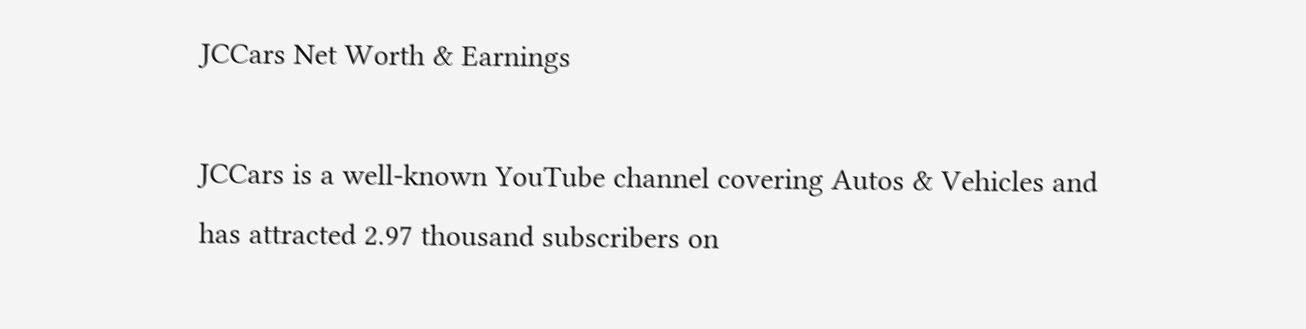JCCars Net Worth & Earnings

JCCars is a well-known YouTube channel covering Autos & Vehicles and has attracted 2.97 thousand subscribers on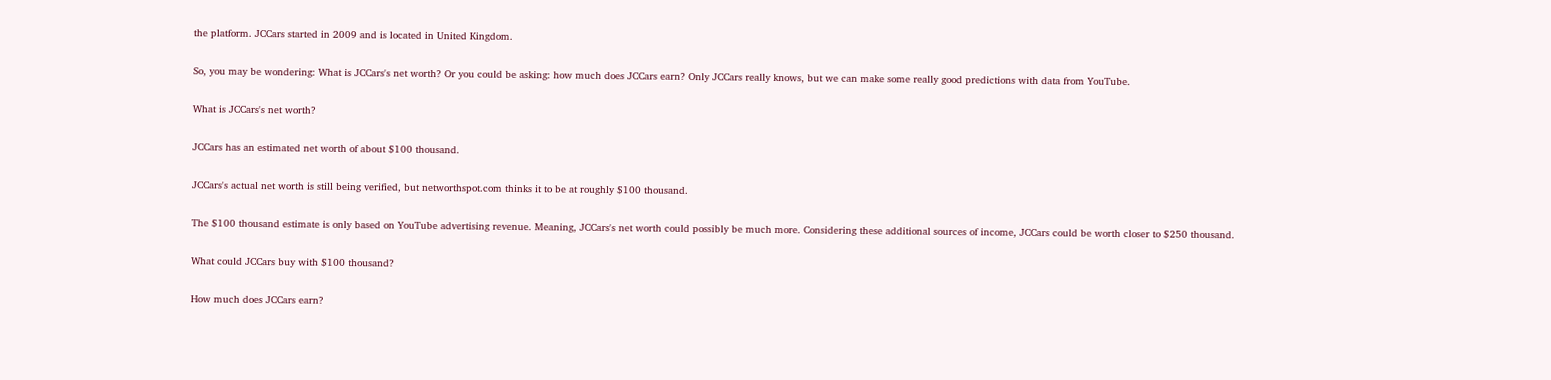the platform. JCCars started in 2009 and is located in United Kingdom.

So, you may be wondering: What is JCCars's net worth? Or you could be asking: how much does JCCars earn? Only JCCars really knows, but we can make some really good predictions with data from YouTube.

What is JCCars's net worth?

JCCars has an estimated net worth of about $100 thousand.

JCCars's actual net worth is still being verified, but networthspot.com thinks it to be at roughly $100 thousand.

The $100 thousand estimate is only based on YouTube advertising revenue. Meaning, JCCars's net worth could possibly be much more. Considering these additional sources of income, JCCars could be worth closer to $250 thousand.

What could JCCars buy with $100 thousand?

How much does JCCars earn?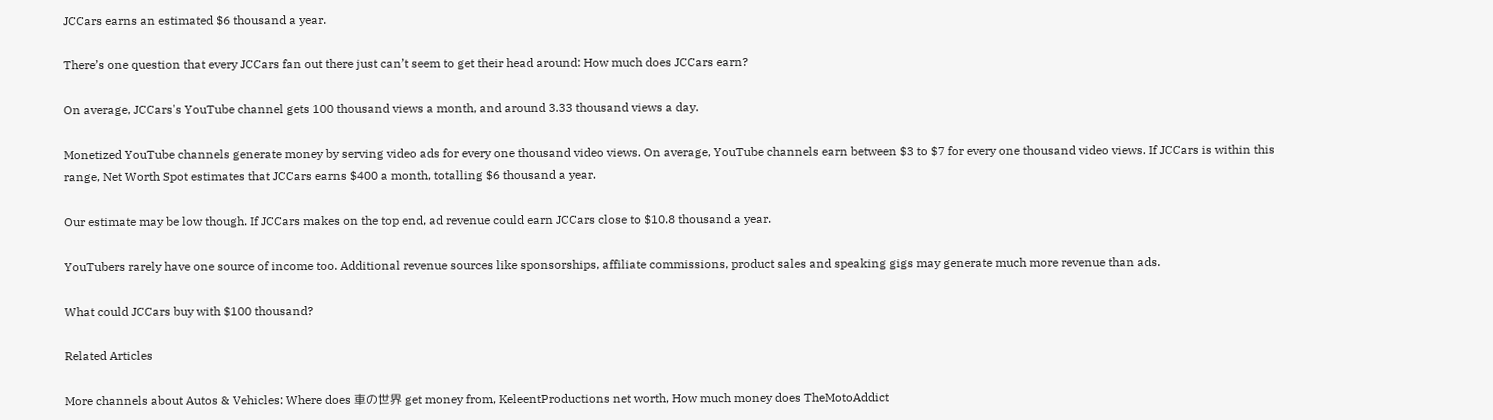JCCars earns an estimated $6 thousand a year.

There’s one question that every JCCars fan out there just can’t seem to get their head around: How much does JCCars earn?

On average, JCCars's YouTube channel gets 100 thousand views a month, and around 3.33 thousand views a day.

Monetized YouTube channels generate money by serving video ads for every one thousand video views. On average, YouTube channels earn between $3 to $7 for every one thousand video views. If JCCars is within this range, Net Worth Spot estimates that JCCars earns $400 a month, totalling $6 thousand a year.

Our estimate may be low though. If JCCars makes on the top end, ad revenue could earn JCCars close to $10.8 thousand a year.

YouTubers rarely have one source of income too. Additional revenue sources like sponsorships, affiliate commissions, product sales and speaking gigs may generate much more revenue than ads.

What could JCCars buy with $100 thousand?

Related Articles

More channels about Autos & Vehicles: Where does 車の世界 get money from, KeleentProductions net worth, How much money does TheMotoAddict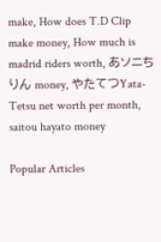make, How does T.D Clip make money, How much is madrid riders worth, あソニちりん money, やたてつYata-Tetsu net worth per month, saitou hayato money

Popular Articles